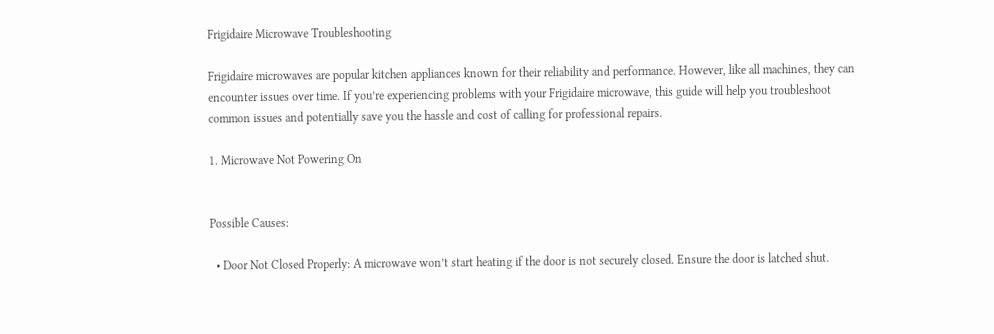Frigidaire Microwave Troubleshooting

Frigidaire microwaves are popular kitchen appliances known for their reliability and performance. However, like all machines, they can encounter issues over time. If you’re experiencing problems with your Frigidaire microwave, this guide will help you troubleshoot common issues and potentially save you the hassle and cost of calling for professional repairs.

1. Microwave Not Powering On


Possible Causes:

  • Door Not Closed Properly: A microwave won’t start heating if the door is not securely closed. Ensure the door is latched shut.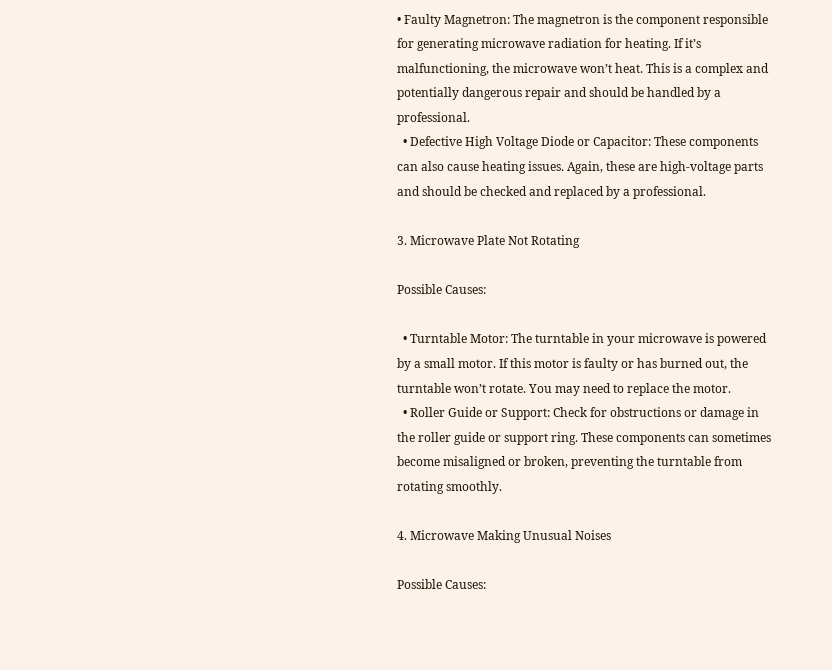• Faulty Magnetron: The magnetron is the component responsible for generating microwave radiation for heating. If it’s malfunctioning, the microwave won’t heat. This is a complex and potentially dangerous repair and should be handled by a professional.
  • Defective High Voltage Diode or Capacitor: These components can also cause heating issues. Again, these are high-voltage parts and should be checked and replaced by a professional.

3. Microwave Plate Not Rotating

Possible Causes:

  • Turntable Motor: The turntable in your microwave is powered by a small motor. If this motor is faulty or has burned out, the turntable won’t rotate. You may need to replace the motor.
  • Roller Guide or Support: Check for obstructions or damage in the roller guide or support ring. These components can sometimes become misaligned or broken, preventing the turntable from rotating smoothly.

4. Microwave Making Unusual Noises

Possible Causes: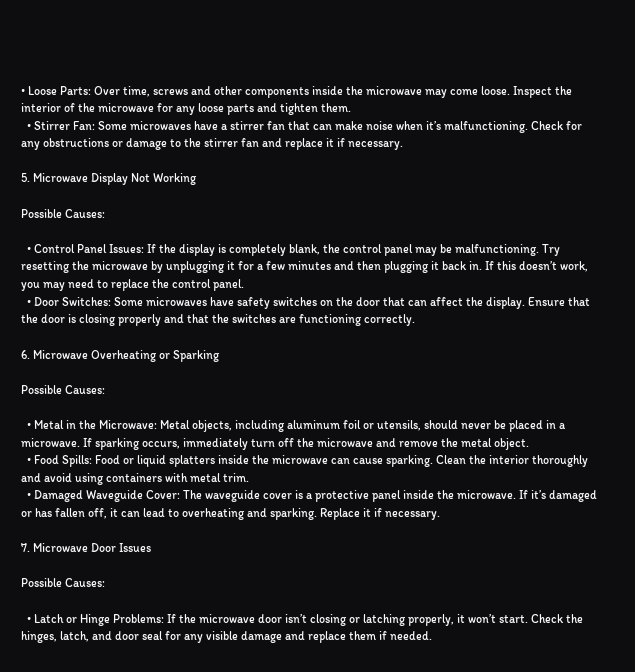• Loose Parts: Over time, screws and other components inside the microwave may come loose. Inspect the interior of the microwave for any loose parts and tighten them.
  • Stirrer Fan: Some microwaves have a stirrer fan that can make noise when it’s malfunctioning. Check for any obstructions or damage to the stirrer fan and replace it if necessary.

5. Microwave Display Not Working

Possible Causes:

  • Control Panel Issues: If the display is completely blank, the control panel may be malfunctioning. Try resetting the microwave by unplugging it for a few minutes and then plugging it back in. If this doesn’t work, you may need to replace the control panel.
  • Door Switches: Some microwaves have safety switches on the door that can affect the display. Ensure that the door is closing properly and that the switches are functioning correctly.

6. Microwave Overheating or Sparking

Possible Causes:

  • Metal in the Microwave: Metal objects, including aluminum foil or utensils, should never be placed in a microwave. If sparking occurs, immediately turn off the microwave and remove the metal object.
  • Food Spills: Food or liquid splatters inside the microwave can cause sparking. Clean the interior thoroughly and avoid using containers with metal trim.
  • Damaged Waveguide Cover: The waveguide cover is a protective panel inside the microwave. If it’s damaged or has fallen off, it can lead to overheating and sparking. Replace it if necessary.

7. Microwave Door Issues

Possible Causes:

  • Latch or Hinge Problems: If the microwave door isn’t closing or latching properly, it won’t start. Check the hinges, latch, and door seal for any visible damage and replace them if needed.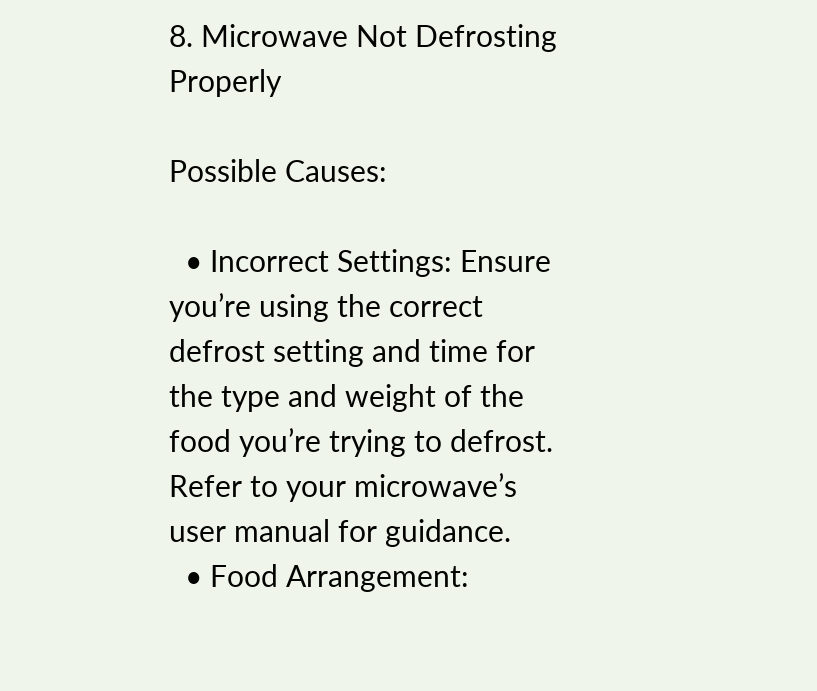8. Microwave Not Defrosting Properly

Possible Causes:

  • Incorrect Settings: Ensure you’re using the correct defrost setting and time for the type and weight of the food you’re trying to defrost. Refer to your microwave’s user manual for guidance.
  • Food Arrangement: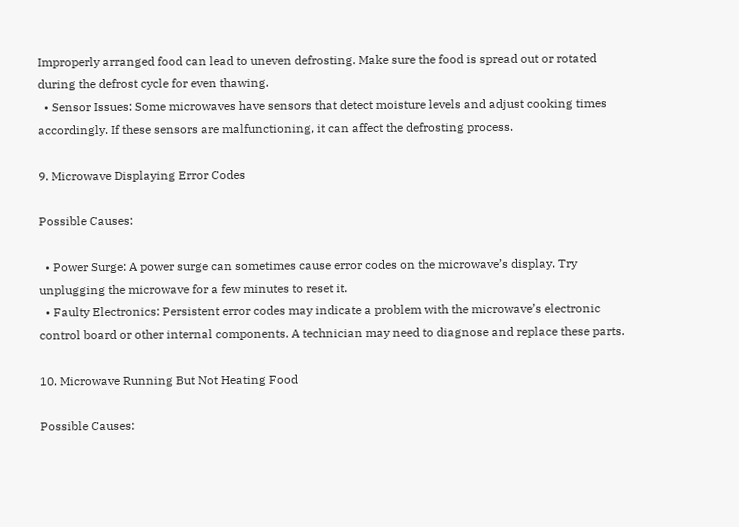Improperly arranged food can lead to uneven defrosting. Make sure the food is spread out or rotated during the defrost cycle for even thawing.
  • Sensor Issues: Some microwaves have sensors that detect moisture levels and adjust cooking times accordingly. If these sensors are malfunctioning, it can affect the defrosting process.

9. Microwave Displaying Error Codes

Possible Causes:

  • Power Surge: A power surge can sometimes cause error codes on the microwave’s display. Try unplugging the microwave for a few minutes to reset it.
  • Faulty Electronics: Persistent error codes may indicate a problem with the microwave’s electronic control board or other internal components. A technician may need to diagnose and replace these parts.

10. Microwave Running But Not Heating Food

Possible Causes: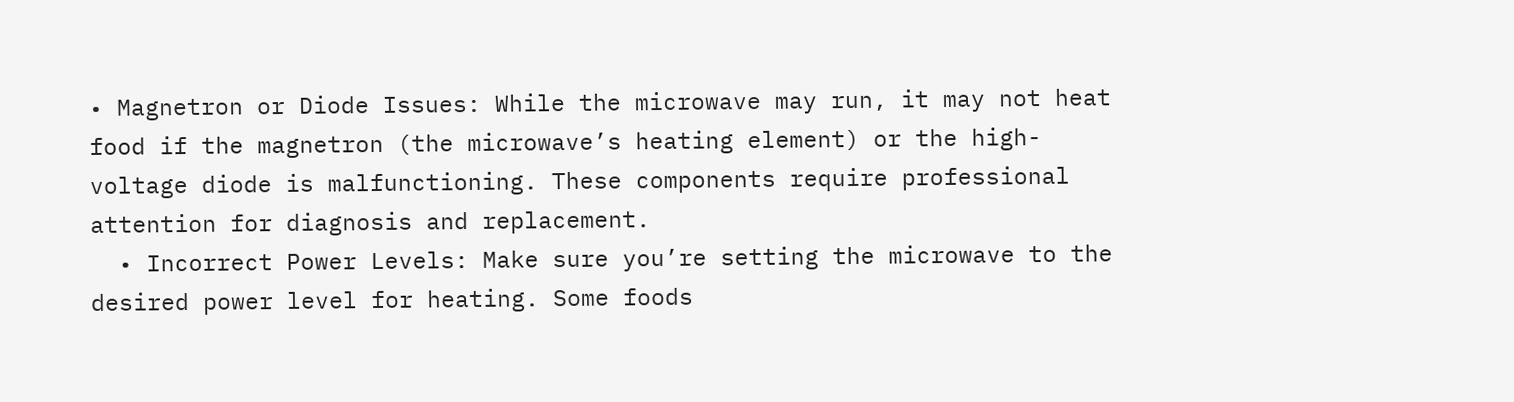• Magnetron or Diode Issues: While the microwave may run, it may not heat food if the magnetron (the microwave’s heating element) or the high-voltage diode is malfunctioning. These components require professional attention for diagnosis and replacement.
  • Incorrect Power Levels: Make sure you’re setting the microwave to the desired power level for heating. Some foods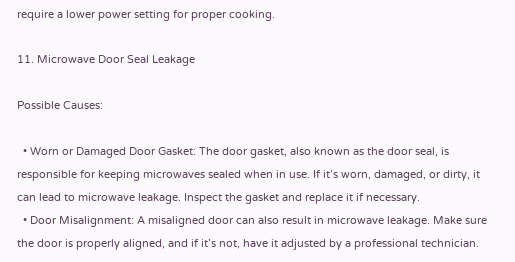require a lower power setting for proper cooking.

11. Microwave Door Seal Leakage

Possible Causes:

  • Worn or Damaged Door Gasket: The door gasket, also known as the door seal, is responsible for keeping microwaves sealed when in use. If it’s worn, damaged, or dirty, it can lead to microwave leakage. Inspect the gasket and replace it if necessary.
  • Door Misalignment: A misaligned door can also result in microwave leakage. Make sure the door is properly aligned, and if it’s not, have it adjusted by a professional technician.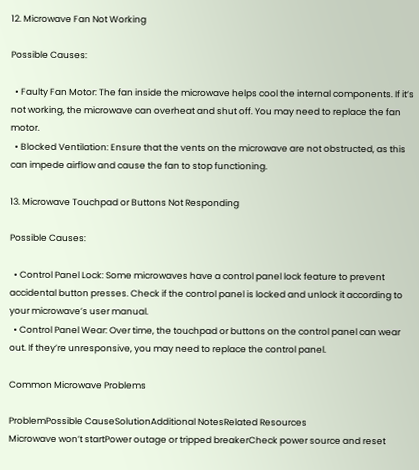12. Microwave Fan Not Working

Possible Causes:

  • Faulty Fan Motor: The fan inside the microwave helps cool the internal components. If it’s not working, the microwave can overheat and shut off. You may need to replace the fan motor.
  • Blocked Ventilation: Ensure that the vents on the microwave are not obstructed, as this can impede airflow and cause the fan to stop functioning.

13. Microwave Touchpad or Buttons Not Responding

Possible Causes:

  • Control Panel Lock: Some microwaves have a control panel lock feature to prevent accidental button presses. Check if the control panel is locked and unlock it according to your microwave’s user manual.
  • Control Panel Wear: Over time, the touchpad or buttons on the control panel can wear out. If they’re unresponsive, you may need to replace the control panel.

Common Microwave Problems

ProblemPossible CauseSolutionAdditional NotesRelated Resources
Microwave won’t startPower outage or tripped breakerCheck power source and reset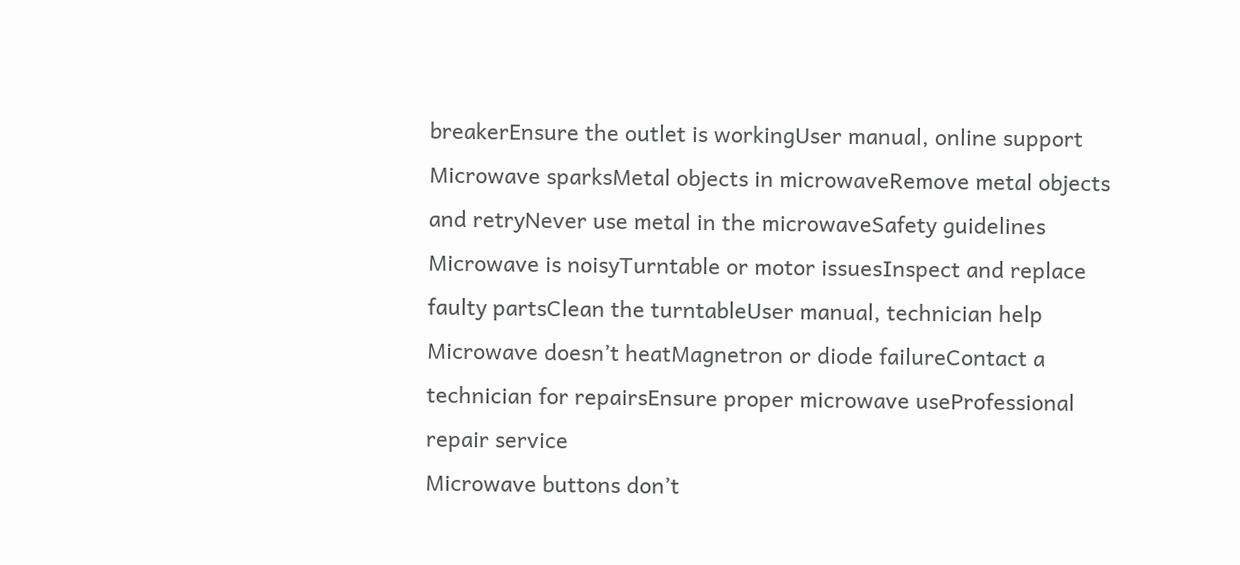breakerEnsure the outlet is workingUser manual, online support
Microwave sparksMetal objects in microwaveRemove metal objects and retryNever use metal in the microwaveSafety guidelines
Microwave is noisyTurntable or motor issuesInspect and replace faulty partsClean the turntableUser manual, technician help
Microwave doesn’t heatMagnetron or diode failureContact a technician for repairsEnsure proper microwave useProfessional repair service
Microwave buttons don’t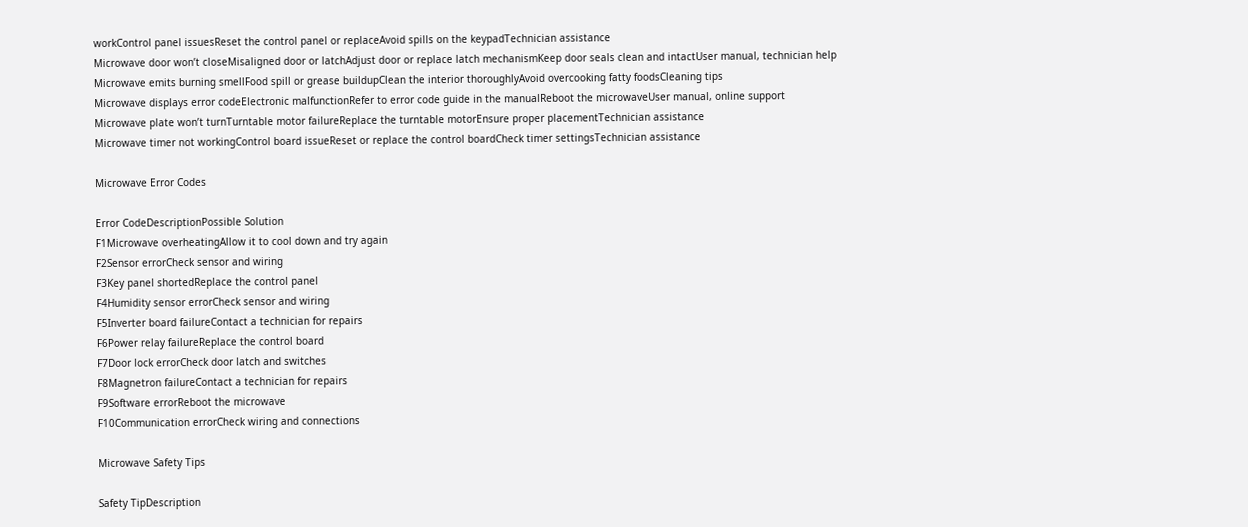workControl panel issuesReset the control panel or replaceAvoid spills on the keypadTechnician assistance
Microwave door won’t closeMisaligned door or latchAdjust door or replace latch mechanismKeep door seals clean and intactUser manual, technician help
Microwave emits burning smellFood spill or grease buildupClean the interior thoroughlyAvoid overcooking fatty foodsCleaning tips
Microwave displays error codeElectronic malfunctionRefer to error code guide in the manualReboot the microwaveUser manual, online support
Microwave plate won’t turnTurntable motor failureReplace the turntable motorEnsure proper placementTechnician assistance
Microwave timer not workingControl board issueReset or replace the control boardCheck timer settingsTechnician assistance

Microwave Error Codes

Error CodeDescriptionPossible Solution
F1Microwave overheatingAllow it to cool down and try again
F2Sensor errorCheck sensor and wiring
F3Key panel shortedReplace the control panel
F4Humidity sensor errorCheck sensor and wiring
F5Inverter board failureContact a technician for repairs
F6Power relay failureReplace the control board
F7Door lock errorCheck door latch and switches
F8Magnetron failureContact a technician for repairs
F9Software errorReboot the microwave
F10Communication errorCheck wiring and connections

Microwave Safety Tips

Safety TipDescription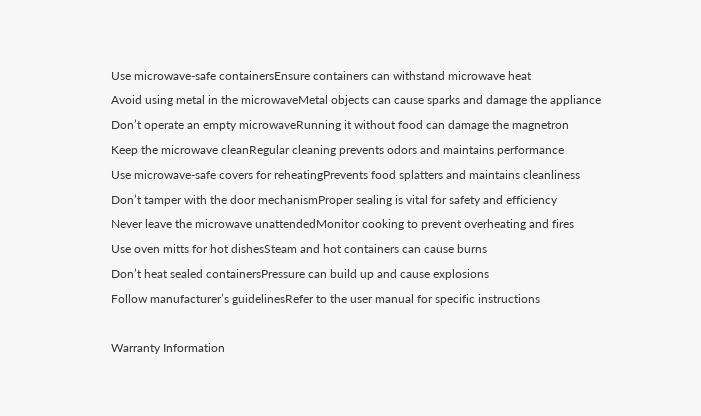Use microwave-safe containersEnsure containers can withstand microwave heat
Avoid using metal in the microwaveMetal objects can cause sparks and damage the appliance
Don’t operate an empty microwaveRunning it without food can damage the magnetron
Keep the microwave cleanRegular cleaning prevents odors and maintains performance
Use microwave-safe covers for reheatingPrevents food splatters and maintains cleanliness
Don’t tamper with the door mechanismProper sealing is vital for safety and efficiency
Never leave the microwave unattendedMonitor cooking to prevent overheating and fires
Use oven mitts for hot dishesSteam and hot containers can cause burns
Don’t heat sealed containersPressure can build up and cause explosions
Follow manufacturer’s guidelinesRefer to the user manual for specific instructions

Warranty Information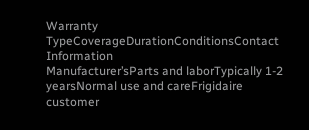Warranty TypeCoverageDurationConditionsContact Information
Manufacturer’sParts and laborTypically 1-2 yearsNormal use and careFrigidaire customer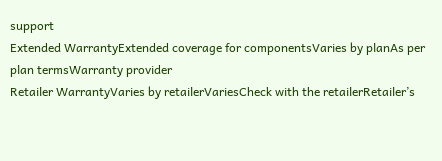support
Extended WarrantyExtended coverage for componentsVaries by planAs per plan termsWarranty provider
Retailer WarrantyVaries by retailerVariesCheck with the retailerRetailer’s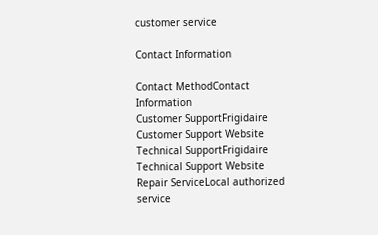customer service

Contact Information

Contact MethodContact Information
Customer SupportFrigidaire Customer Support Website
Technical SupportFrigidaire Technical Support Website
Repair ServiceLocal authorized service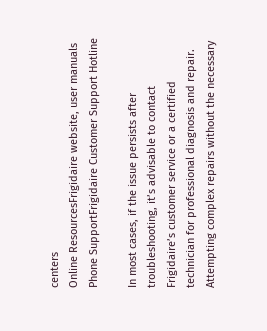centers
Online ResourcesFrigidaire website, user manuals
Phone SupportFrigidaire Customer Support Hotline

In most cases, if the issue persists after troubleshooting, it’s advisable to contact Frigidaire’s customer service or a certified technician for professional diagnosis and repair. Attempting complex repairs without the necessary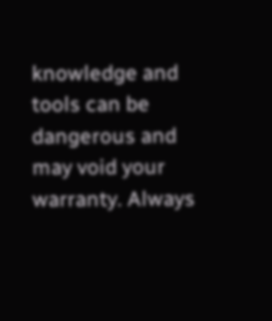knowledge and tools can be dangerous and may void your warranty. Always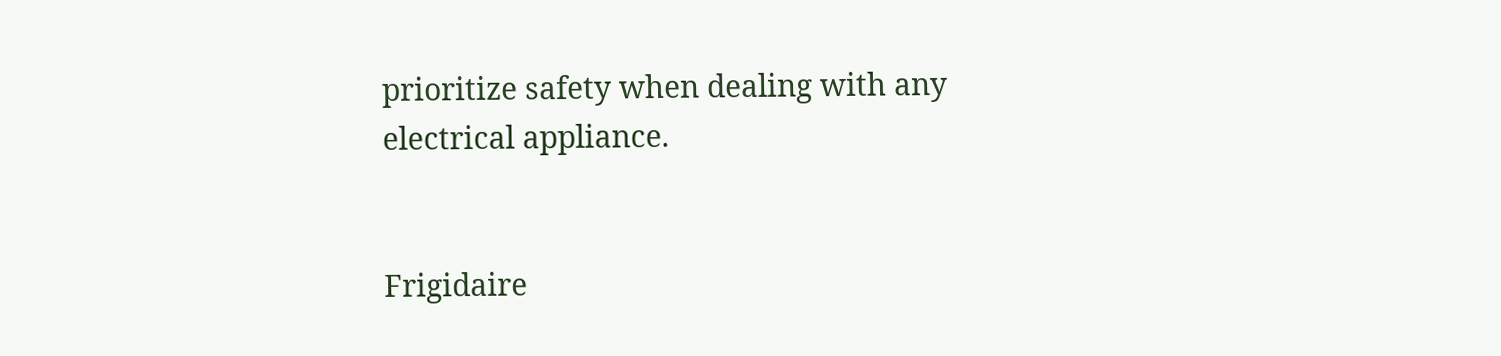prioritize safety when dealing with any electrical appliance.


Frigidaire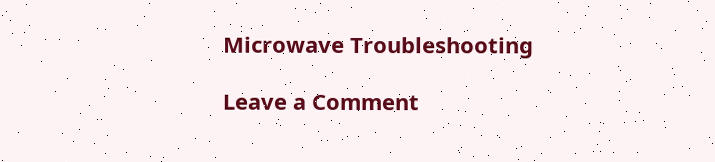Microwave Troubleshooting

Leave a Comment